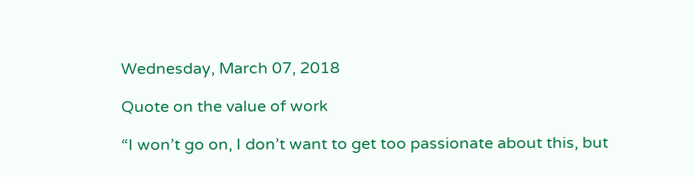Wednesday, March 07, 2018

Quote on the value of work

“I won’t go on, I don’t want to get too passionate about this, but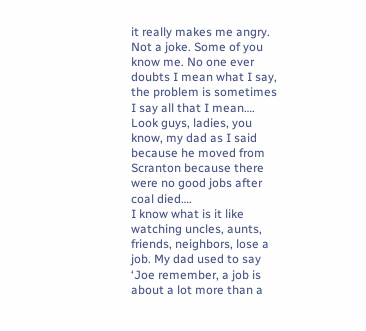it really makes me angry. Not a joke. Some of you know me. No one ever doubts I mean what I say, the problem is sometimes I say all that I mean….
Look guys, ladies, you know, my dad as I said because he moved from Scranton because there were no good jobs after coal died….
I know what is it like watching uncles, aunts, friends, neighbors, lose a job. My dad used to say ‘Joe remember, a job is about a lot more than a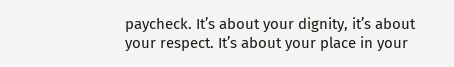paycheck. It’s about your dignity, it’s about your respect. It’s about your place in your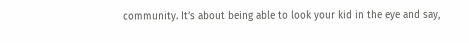community. It’s about being able to look your kid in the eye and say,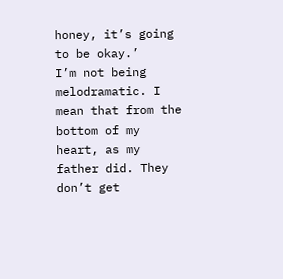honey, it’s going to be okay.’
I’m not being melodramatic. I mean that from the bottom of my heart, as my father did. They don’t get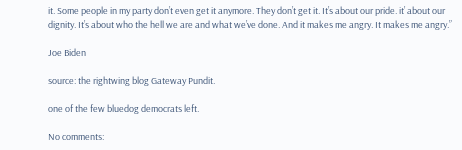it. Some people in my party don’t even get it anymore. They don’t get it. It’s about our pride. it’ about our dignity. It’s about who the hell we are and what we’ve done. And it makes me angry. It makes me angry.”

Joe Biden

source: the rightwing blog Gateway Pundit.

one of the few bluedog democrats left.

No comments: